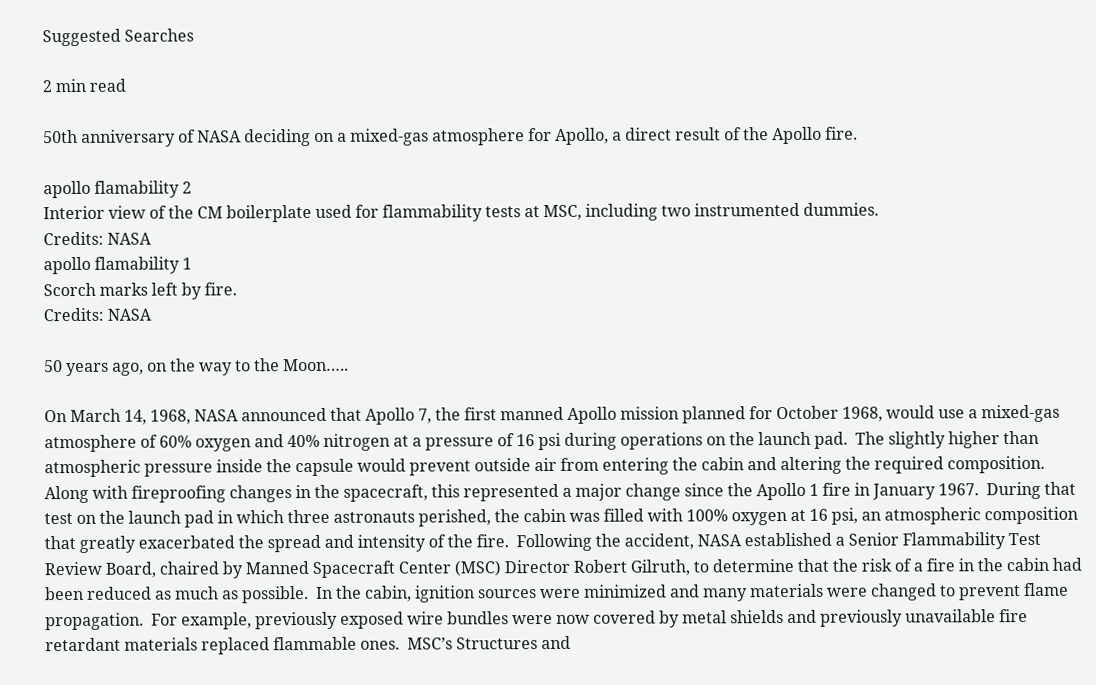Suggested Searches

2 min read

50th anniversary of NASA deciding on a mixed-gas atmosphere for Apollo, a direct result of the Apollo fire.

apollo flamability 2
Interior view of the CM boilerplate used for flammability tests at MSC, including two instrumented dummies.
Credits: NASA
apollo flamability 1
Scorch marks left by fire.
Credits: NASA

50 years ago, on the way to the Moon…..

On March 14, 1968, NASA announced that Apollo 7, the first manned Apollo mission planned for October 1968, would use a mixed-gas atmosphere of 60% oxygen and 40% nitrogen at a pressure of 16 psi during operations on the launch pad.  The slightly higher than atmospheric pressure inside the capsule would prevent outside air from entering the cabin and altering the required composition.  Along with fireproofing changes in the spacecraft, this represented a major change since the Apollo 1 fire in January 1967.  During that test on the launch pad in which three astronauts perished, the cabin was filled with 100% oxygen at 16 psi, an atmospheric composition that greatly exacerbated the spread and intensity of the fire.  Following the accident, NASA established a Senior Flammability Test Review Board, chaired by Manned Spacecraft Center (MSC) Director Robert Gilruth, to determine that the risk of a fire in the cabin had been reduced as much as possible.  In the cabin, ignition sources were minimized and many materials were changed to prevent flame propagation.  For example, previously exposed wire bundles were now covered by metal shields and previously unavailable fire retardant materials replaced flammable ones.  MSC’s Structures and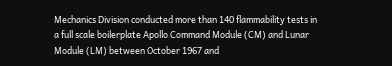Mechanics Division conducted more than 140 flammability tests in a full scale boilerplate Apollo Command Module (CM) and Lunar Module (LM) between October 1967 and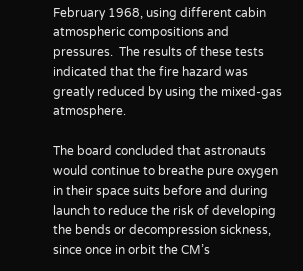February 1968, using different cabin atmospheric compositions and pressures.  The results of these tests indicated that the fire hazard was greatly reduced by using the mixed-gas atmosphere.

The board concluded that astronauts would continue to breathe pure oxygen in their space suits before and during launch to reduce the risk of developing the bends or decompression sickness, since once in orbit the CM’s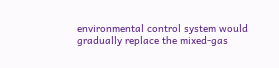environmental control system would gradually replace the mixed-gas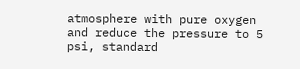atmosphere with pure oxygen and reduce the pressure to 5 psi, standard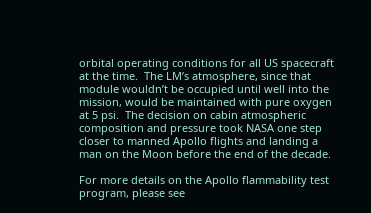orbital operating conditions for all US spacecraft at the time.  The LM’s atmosphere, since that module wouldn’t be occupied until well into the mission, would be maintained with pure oxygen at 5 psi.  The decision on cabin atmospheric composition and pressure took NASA one step closer to manned Apollo flights and landing a man on the Moon before the end of the decade.

For more details on the Apollo flammability test program, please see